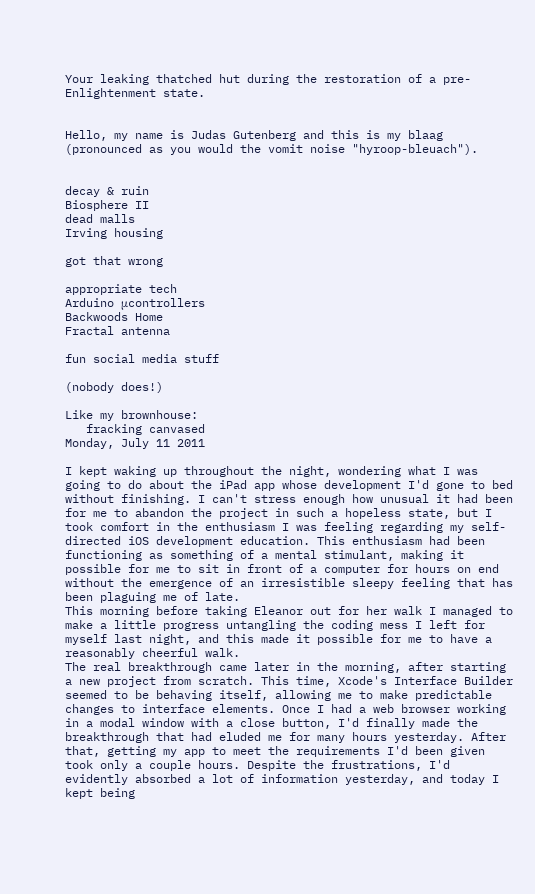Your leaking thatched hut during the restoration of a pre-Enlightenment state.


Hello, my name is Judas Gutenberg and this is my blaag (pronounced as you would the vomit noise "hyroop-bleuach").


decay & ruin
Biosphere II
dead malls
Irving housing

got that wrong

appropriate tech
Arduino μcontrollers
Backwoods Home
Fractal antenna

fun social media stuff

(nobody does!)

Like my brownhouse:
   fracking canvased
Monday, July 11 2011

I kept waking up throughout the night, wondering what I was going to do about the iPad app whose development I'd gone to bed without finishing. I can't stress enough how unusual it had been for me to abandon the project in such a hopeless state, but I took comfort in the enthusiasm I was feeling regarding my self-directed iOS development education. This enthusiasm had been functioning as something of a mental stimulant, making it possible for me to sit in front of a computer for hours on end without the emergence of an irresistible sleepy feeling that has been plaguing me of late.
This morning before taking Eleanor out for her walk I managed to make a little progress untangling the coding mess I left for myself last night, and this made it possible for me to have a reasonably cheerful walk.
The real breakthrough came later in the morning, after starting a new project from scratch. This time, Xcode's Interface Builder seemed to be behaving itself, allowing me to make predictable changes to interface elements. Once I had a web browser working in a modal window with a close button, I'd finally made the breakthrough that had eluded me for many hours yesterday. After that, getting my app to meet the requirements I'd been given took only a couple hours. Despite the frustrations, I'd evidently absorbed a lot of information yesterday, and today I kept being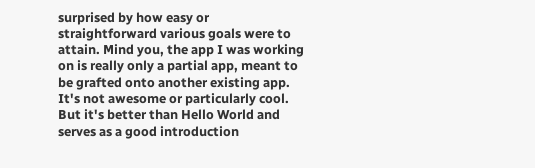surprised by how easy or straightforward various goals were to attain. Mind you, the app I was working on is really only a partial app, meant to be grafted onto another existing app. It's not awesome or particularly cool. But it's better than Hello World and serves as a good introduction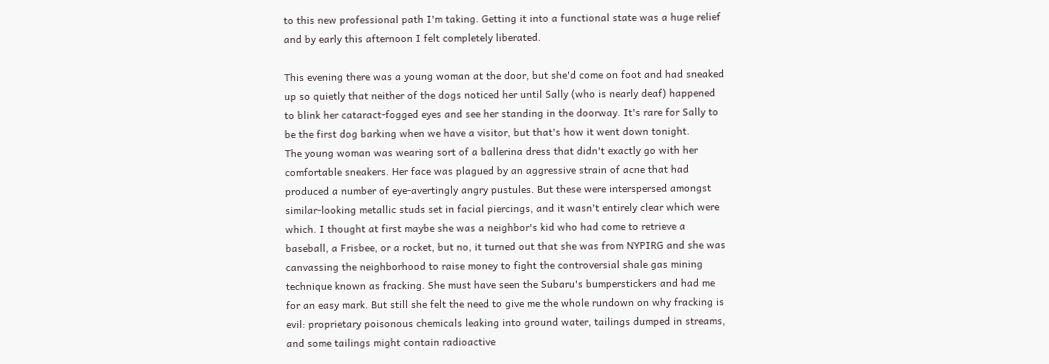to this new professional path I'm taking. Getting it into a functional state was a huge relief and by early this afternoon I felt completely liberated.

This evening there was a young woman at the door, but she'd come on foot and had sneaked up so quietly that neither of the dogs noticed her until Sally (who is nearly deaf) happened to blink her cataract-fogged eyes and see her standing in the doorway. It's rare for Sally to be the first dog barking when we have a visitor, but that's how it went down tonight.
The young woman was wearing sort of a ballerina dress that didn't exactly go with her comfortable sneakers. Her face was plagued by an aggressive strain of acne that had produced a number of eye-avertingly angry pustules. But these were interspersed amongst similar-looking metallic studs set in facial piercings, and it wasn't entirely clear which were which. I thought at first maybe she was a neighbor's kid who had come to retrieve a baseball, a Frisbee, or a rocket, but no, it turned out that she was from NYPIRG and she was canvassing the neighborhood to raise money to fight the controversial shale gas mining technique known as fracking. She must have seen the Subaru's bumperstickers and had me for an easy mark. But still she felt the need to give me the whole rundown on why fracking is evil: proprietary poisonous chemicals leaking into ground water, tailings dumped in streams, and some tailings might contain radioactive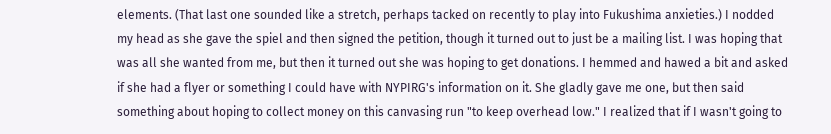elements. (That last one sounded like a stretch, perhaps tacked on recently to play into Fukushima anxieties.) I nodded my head as she gave the spiel and then signed the petition, though it turned out to just be a mailing list. I was hoping that was all she wanted from me, but then it turned out she was hoping to get donations. I hemmed and hawed a bit and asked if she had a flyer or something I could have with NYPIRG's information on it. She gladly gave me one, but then said something about hoping to collect money on this canvasing run "to keep overhead low." I realized that if I wasn't going to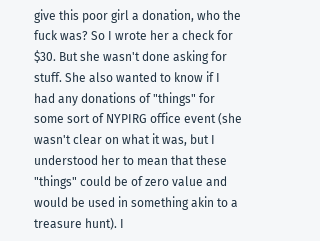give this poor girl a donation, who the fuck was? So I wrote her a check for $30. But she wasn't done asking for stuff. She also wanted to know if I had any donations of "things" for some sort of NYPIRG office event (she wasn't clear on what it was, but I understood her to mean that these "things" could be of zero value and would be used in something akin to a treasure hunt). I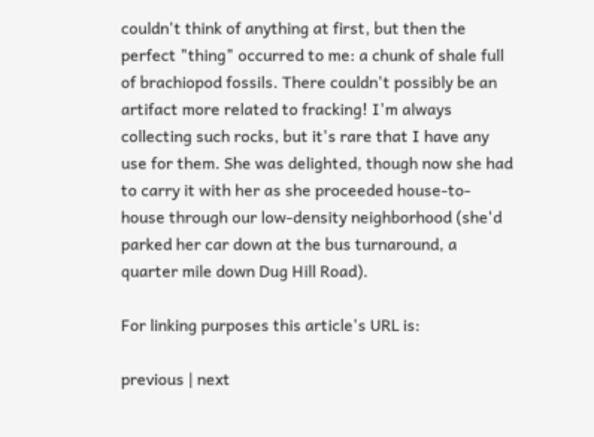couldn't think of anything at first, but then the perfect "thing" occurred to me: a chunk of shale full of brachiopod fossils. There couldn't possibly be an artifact more related to fracking! I'm always collecting such rocks, but it's rare that I have any use for them. She was delighted, though now she had to carry it with her as she proceeded house-to-house through our low-density neighborhood (she'd parked her car down at the bus turnaround, a quarter mile down Dug Hill Road).

For linking purposes this article's URL is:

previous | next